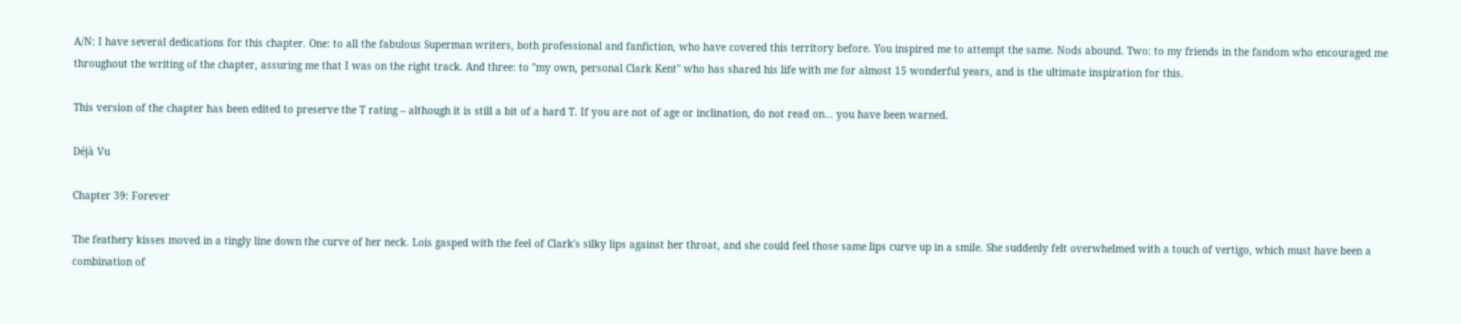A/N: I have several dedications for this chapter. One: to all the fabulous Superman writers, both professional and fanfiction, who have covered this territory before. You inspired me to attempt the same. Nods abound. Two: to my friends in the fandom who encouraged me throughout the writing of the chapter, assuring me that I was on the right track. And three: to "my own, personal Clark Kent" who has shared his life with me for almost 15 wonderful years, and is the ultimate inspiration for this.

This version of the chapter has been edited to preserve the T rating – although it is still a bit of a hard T. If you are not of age or inclination, do not read on… you have been warned.

Déjà Vu

Chapter 39: Forever

The feathery kisses moved in a tingly line down the curve of her neck. Lois gasped with the feel of Clark's silky lips against her throat, and she could feel those same lips curve up in a smile. She suddenly felt overwhelmed with a touch of vertigo, which must have been a combination of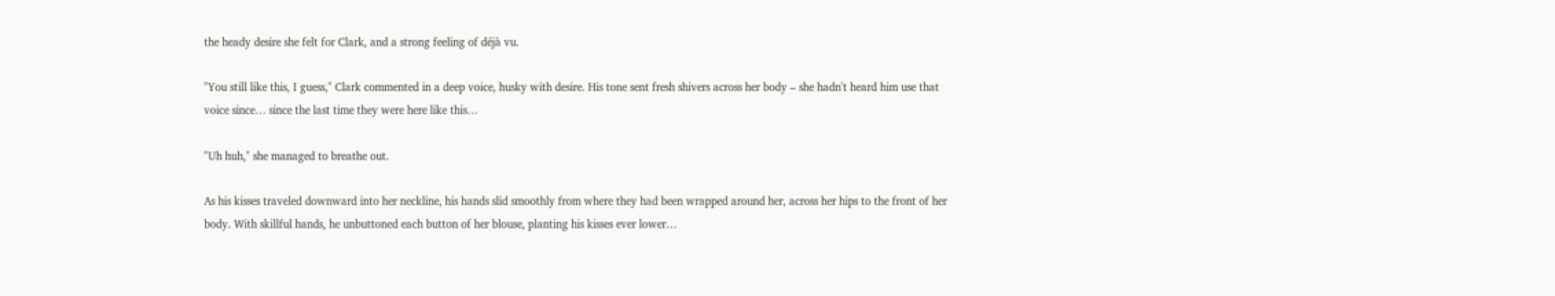the heady desire she felt for Clark, and a strong feeling of déjà vu.

"You still like this, I guess," Clark commented in a deep voice, husky with desire. His tone sent fresh shivers across her body – she hadn't heard him use that voice since… since the last time they were here like this…

"Uh huh," she managed to breathe out.

As his kisses traveled downward into her neckline, his hands slid smoothly from where they had been wrapped around her, across her hips to the front of her body. With skillful hands, he unbuttoned each button of her blouse, planting his kisses ever lower…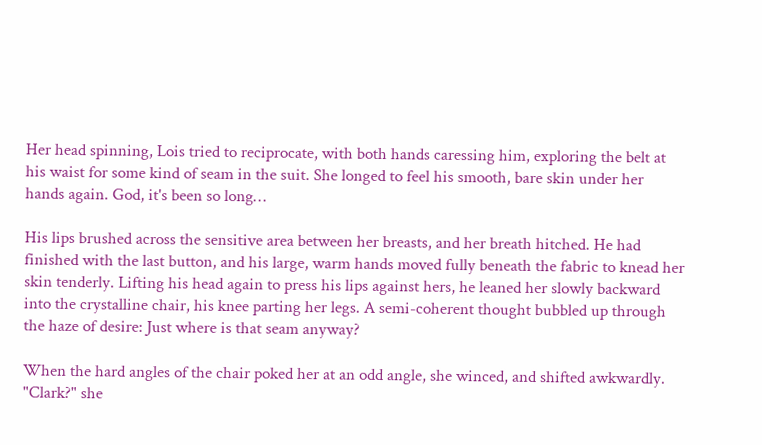Her head spinning, Lois tried to reciprocate, with both hands caressing him, exploring the belt at his waist for some kind of seam in the suit. She longed to feel his smooth, bare skin under her hands again. God, it's been so long…

His lips brushed across the sensitive area between her breasts, and her breath hitched. He had finished with the last button, and his large, warm hands moved fully beneath the fabric to knead her skin tenderly. Lifting his head again to press his lips against hers, he leaned her slowly backward into the crystalline chair, his knee parting her legs. A semi-coherent thought bubbled up through the haze of desire: Just where is that seam anyway?

When the hard angles of the chair poked her at an odd angle, she winced, and shifted awkwardly. "Clark?" she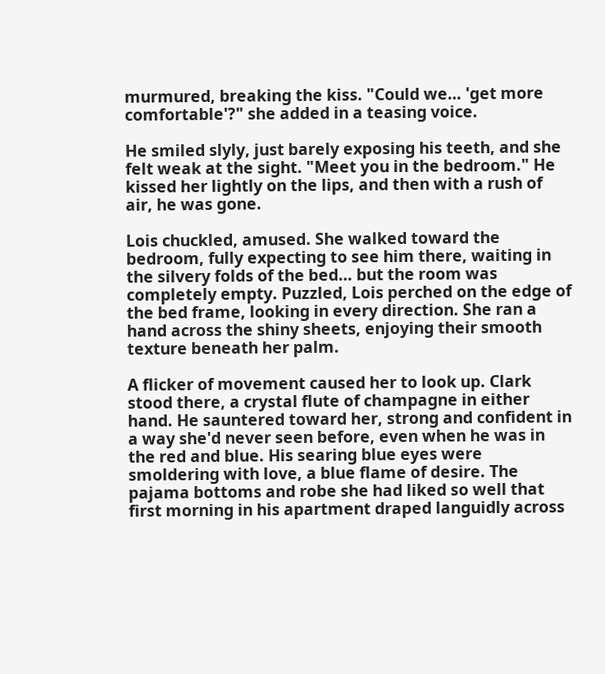murmured, breaking the kiss. "Could we… 'get more comfortable'?" she added in a teasing voice.

He smiled slyly, just barely exposing his teeth, and she felt weak at the sight. "Meet you in the bedroom." He kissed her lightly on the lips, and then with a rush of air, he was gone.

Lois chuckled, amused. She walked toward the bedroom, fully expecting to see him there, waiting in the silvery folds of the bed… but the room was completely empty. Puzzled, Lois perched on the edge of the bed frame, looking in every direction. She ran a hand across the shiny sheets, enjoying their smooth texture beneath her palm.

A flicker of movement caused her to look up. Clark stood there, a crystal flute of champagne in either hand. He sauntered toward her, strong and confident in a way she'd never seen before, even when he was in the red and blue. His searing blue eyes were smoldering with love, a blue flame of desire. The pajama bottoms and robe she had liked so well that first morning in his apartment draped languidly across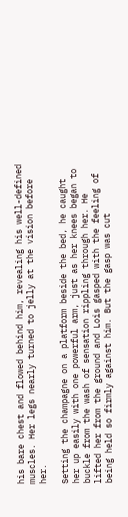his bare chest and flowed behind him, revealing his well-defined muscles. Her legs nearly turned to jelly at the vision before her.

Setting the champagne on a platform beside the bed, he caught her up easily with one powerful arm, just as her knees began to buckle from the wash of sensation rippling through her. He lifted her from the ground and Lois gasped with the feeling of being held so firmly against him. But the gasp was cut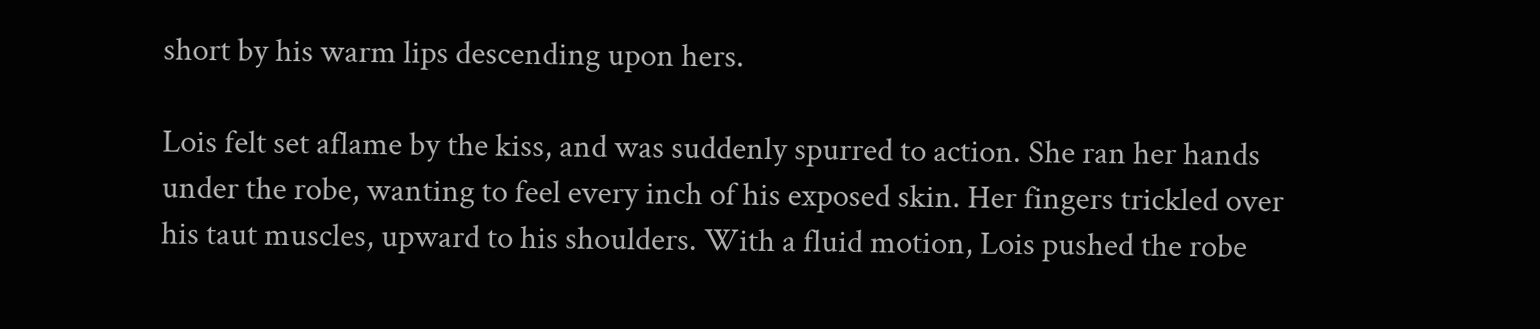short by his warm lips descending upon hers.

Lois felt set aflame by the kiss, and was suddenly spurred to action. She ran her hands under the robe, wanting to feel every inch of his exposed skin. Her fingers trickled over his taut muscles, upward to his shoulders. With a fluid motion, Lois pushed the robe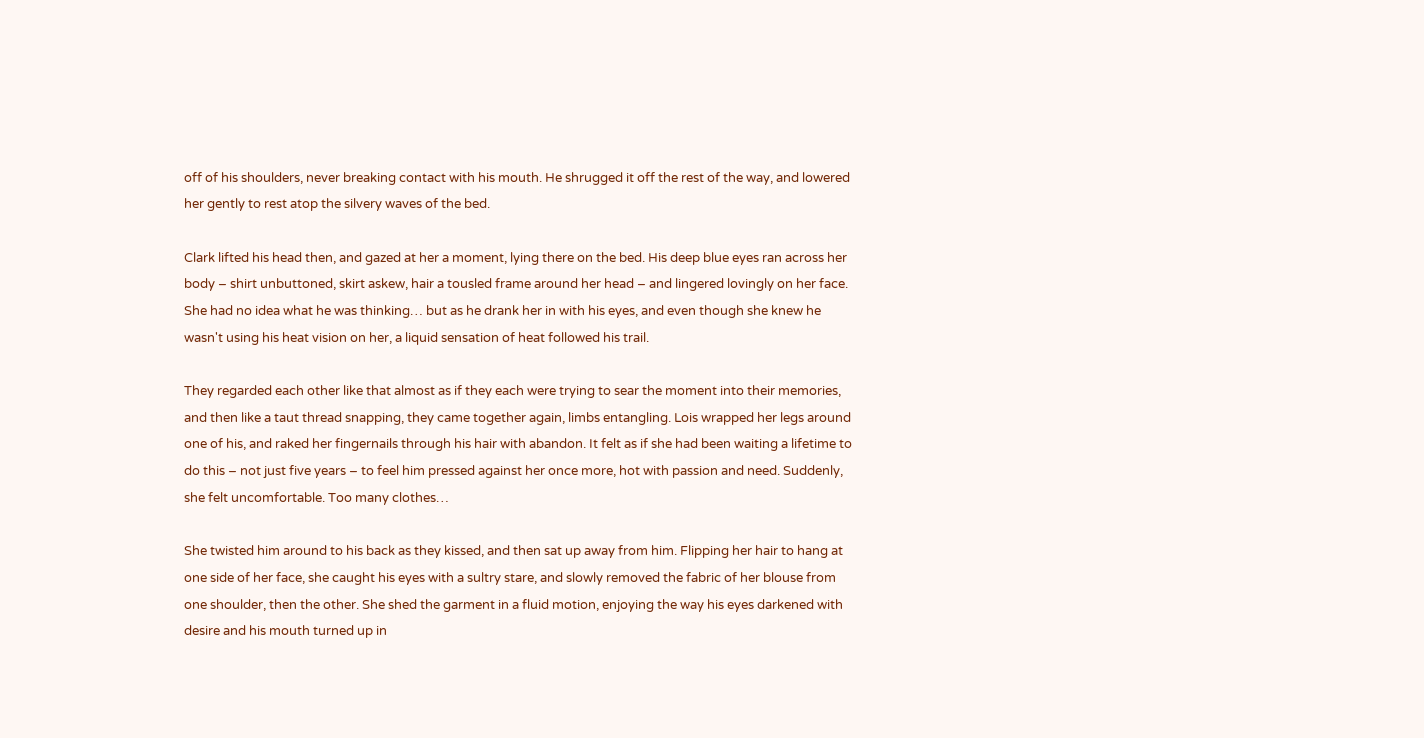off of his shoulders, never breaking contact with his mouth. He shrugged it off the rest of the way, and lowered her gently to rest atop the silvery waves of the bed.

Clark lifted his head then, and gazed at her a moment, lying there on the bed. His deep blue eyes ran across her body – shirt unbuttoned, skirt askew, hair a tousled frame around her head – and lingered lovingly on her face. She had no idea what he was thinking… but as he drank her in with his eyes, and even though she knew he wasn't using his heat vision on her, a liquid sensation of heat followed his trail.

They regarded each other like that almost as if they each were trying to sear the moment into their memories, and then like a taut thread snapping, they came together again, limbs entangling. Lois wrapped her legs around one of his, and raked her fingernails through his hair with abandon. It felt as if she had been waiting a lifetime to do this – not just five years – to feel him pressed against her once more, hot with passion and need. Suddenly, she felt uncomfortable. Too many clothes…

She twisted him around to his back as they kissed, and then sat up away from him. Flipping her hair to hang at one side of her face, she caught his eyes with a sultry stare, and slowly removed the fabric of her blouse from one shoulder, then the other. She shed the garment in a fluid motion, enjoying the way his eyes darkened with desire and his mouth turned up in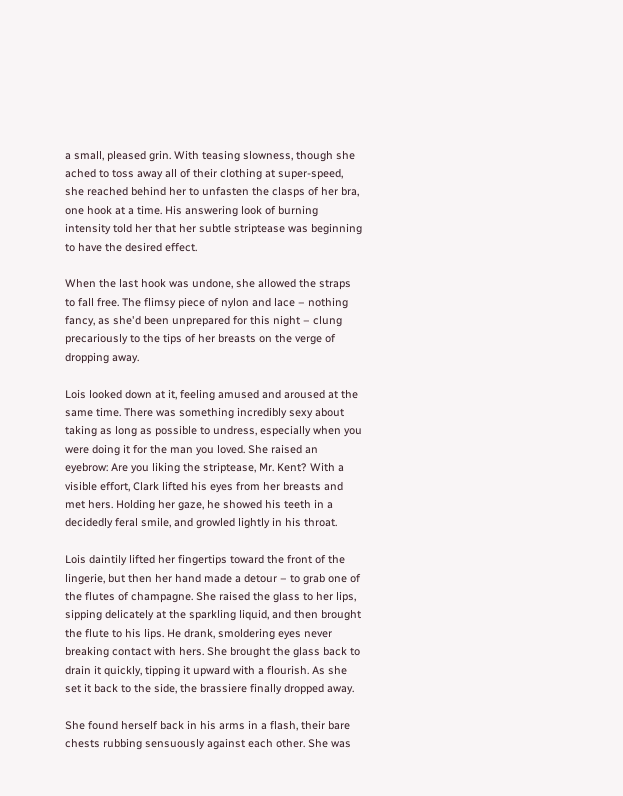a small, pleased grin. With teasing slowness, though she ached to toss away all of their clothing at super-speed, she reached behind her to unfasten the clasps of her bra, one hook at a time. His answering look of burning intensity told her that her subtle striptease was beginning to have the desired effect.

When the last hook was undone, she allowed the straps to fall free. The flimsy piece of nylon and lace – nothing fancy, as she'd been unprepared for this night – clung precariously to the tips of her breasts on the verge of dropping away.

Lois looked down at it, feeling amused and aroused at the same time. There was something incredibly sexy about taking as long as possible to undress, especially when you were doing it for the man you loved. She raised an eyebrow: Are you liking the striptease, Mr. Kent? With a visible effort, Clark lifted his eyes from her breasts and met hers. Holding her gaze, he showed his teeth in a decidedly feral smile, and growled lightly in his throat.

Lois daintily lifted her fingertips toward the front of the lingerie, but then her hand made a detour – to grab one of the flutes of champagne. She raised the glass to her lips, sipping delicately at the sparkling liquid, and then brought the flute to his lips. He drank, smoldering eyes never breaking contact with hers. She brought the glass back to drain it quickly, tipping it upward with a flourish. As she set it back to the side, the brassiere finally dropped away.

She found herself back in his arms in a flash, their bare chests rubbing sensuously against each other. She was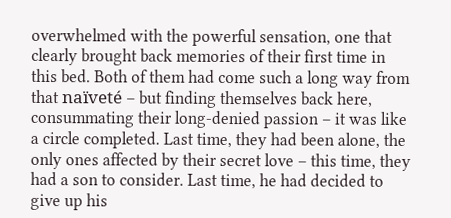overwhelmed with the powerful sensation, one that clearly brought back memories of their first time in this bed. Both of them had come such a long way from that naïveté – but finding themselves back here, consummating their long-denied passion – it was like a circle completed. Last time, they had been alone, the only ones affected by their secret love – this time, they had a son to consider. Last time, he had decided to give up his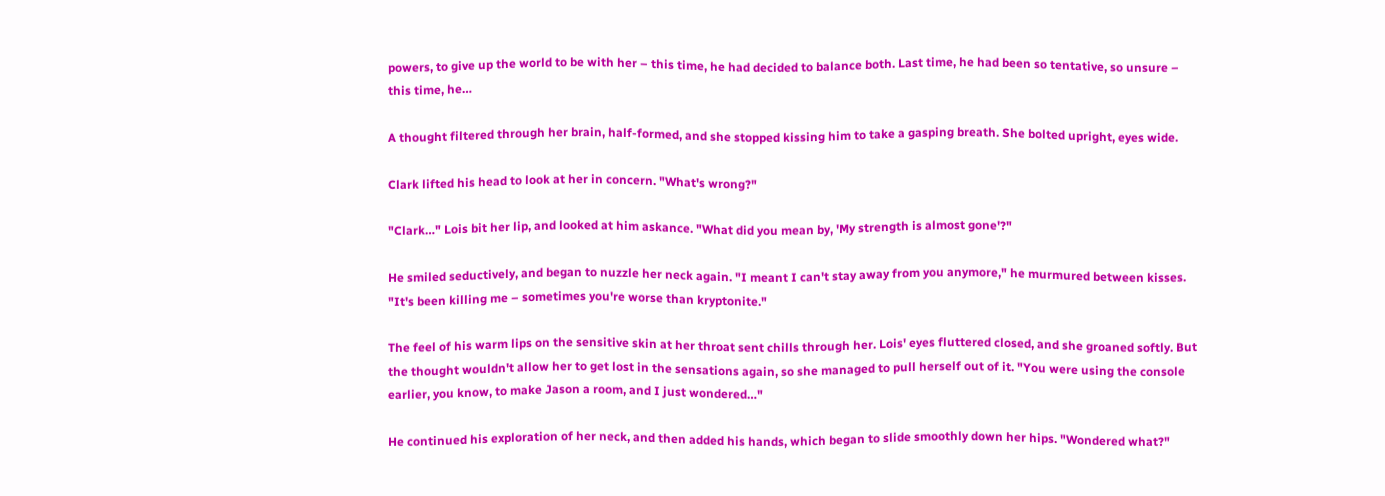powers, to give up the world to be with her – this time, he had decided to balance both. Last time, he had been so tentative, so unsure – this time, he…

A thought filtered through her brain, half-formed, and she stopped kissing him to take a gasping breath. She bolted upright, eyes wide.

Clark lifted his head to look at her in concern. "What's wrong?"

"Clark…" Lois bit her lip, and looked at him askance. "What did you mean by, 'My strength is almost gone'?"

He smiled seductively, and began to nuzzle her neck again. "I meant I can't stay away from you anymore," he murmured between kisses. "It's been killing me – sometimes you're worse than kryptonite."

The feel of his warm lips on the sensitive skin at her throat sent chills through her. Lois' eyes fluttered closed, and she groaned softly. But the thought wouldn't allow her to get lost in the sensations again, so she managed to pull herself out of it. "You were using the console earlier, you know, to make Jason a room, and I just wondered…"

He continued his exploration of her neck, and then added his hands, which began to slide smoothly down her hips. "Wondered what?"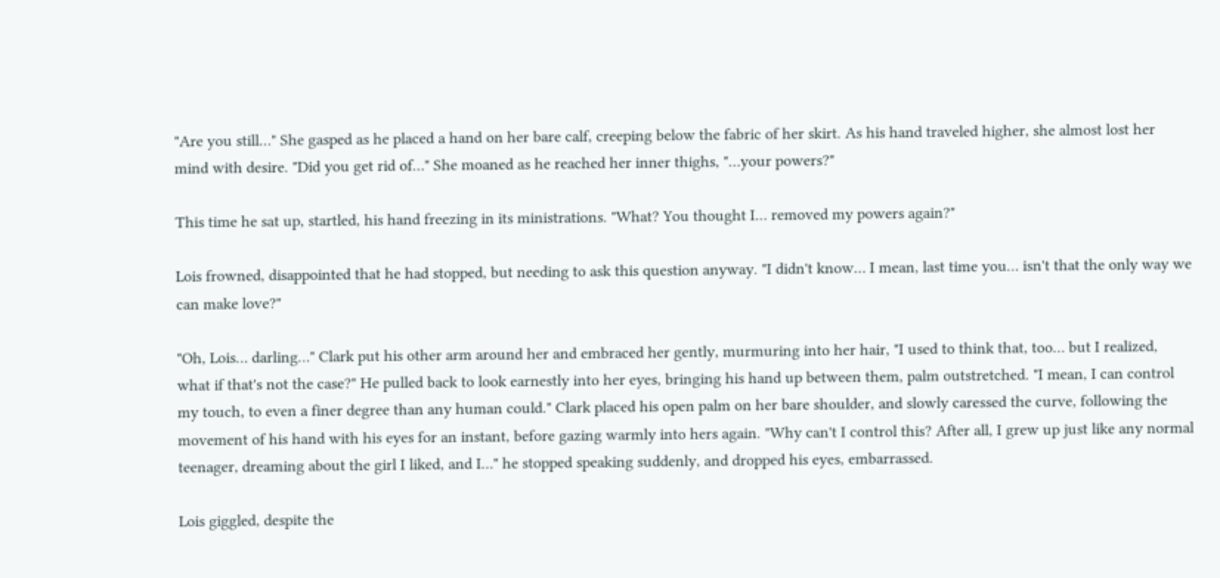"Are you still…" She gasped as he placed a hand on her bare calf, creeping below the fabric of her skirt. As his hand traveled higher, she almost lost her mind with desire. "Did you get rid of…" She moaned as he reached her inner thighs, "…your powers?"

This time he sat up, startled, his hand freezing in its ministrations. "What? You thought I… removed my powers again?"

Lois frowned, disappointed that he had stopped, but needing to ask this question anyway. "I didn't know… I mean, last time you… isn't that the only way we can make love?"

"Oh, Lois… darling…" Clark put his other arm around her and embraced her gently, murmuring into her hair, "I used to think that, too… but I realized, what if that's not the case?" He pulled back to look earnestly into her eyes, bringing his hand up between them, palm outstretched. "I mean, I can control my touch, to even a finer degree than any human could." Clark placed his open palm on her bare shoulder, and slowly caressed the curve, following the movement of his hand with his eyes for an instant, before gazing warmly into hers again. "Why can't I control this? After all, I grew up just like any normal teenager, dreaming about the girl I liked, and I…" he stopped speaking suddenly, and dropped his eyes, embarrassed.

Lois giggled, despite the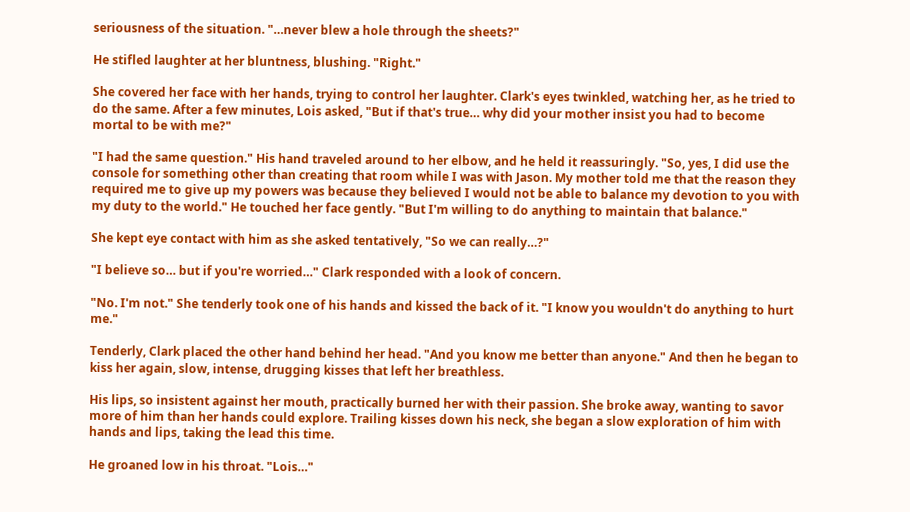seriousness of the situation. "…never blew a hole through the sheets?"

He stifled laughter at her bluntness, blushing. "Right."

She covered her face with her hands, trying to control her laughter. Clark's eyes twinkled, watching her, as he tried to do the same. After a few minutes, Lois asked, "But if that's true… why did your mother insist you had to become mortal to be with me?"

"I had the same question." His hand traveled around to her elbow, and he held it reassuringly. "So, yes, I did use the console for something other than creating that room while I was with Jason. My mother told me that the reason they required me to give up my powers was because they believed I would not be able to balance my devotion to you with my duty to the world." He touched her face gently. "But I'm willing to do anything to maintain that balance."

She kept eye contact with him as she asked tentatively, "So we can really…?"

"I believe so… but if you're worried…" Clark responded with a look of concern.

"No. I'm not." She tenderly took one of his hands and kissed the back of it. "I know you wouldn't do anything to hurt me."

Tenderly, Clark placed the other hand behind her head. "And you know me better than anyone." And then he began to kiss her again, slow, intense, drugging kisses that left her breathless.

His lips, so insistent against her mouth, practically burned her with their passion. She broke away, wanting to savor more of him than her hands could explore. Trailing kisses down his neck, she began a slow exploration of him with hands and lips, taking the lead this time.

He groaned low in his throat. "Lois…"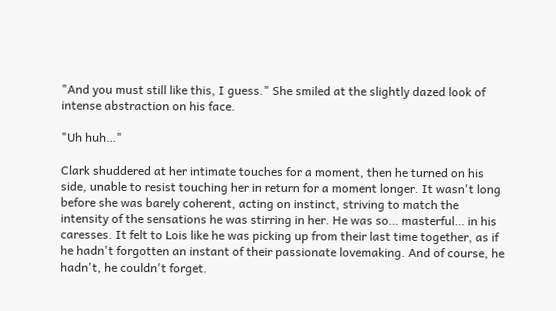"And you must still like this, I guess." She smiled at the slightly dazed look of intense abstraction on his face.

"Uh huh…"

Clark shuddered at her intimate touches for a moment, then he turned on his side, unable to resist touching her in return for a moment longer. It wasn't long before she was barely coherent, acting on instinct, striving to match the intensity of the sensations he was stirring in her. He was so… masterful… in his caresses. It felt to Lois like he was picking up from their last time together, as if he hadn't forgotten an instant of their passionate lovemaking. And of course, he hadn't, he couldn't forget.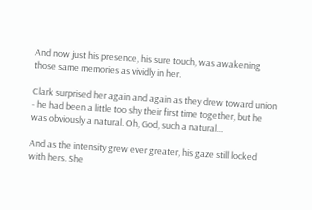And now just his presence, his sure touch, was awakening those same memories as vividly in her.

Clark surprised her again and again as they drew toward union - he had been a little too shy their first time together, but he was obviously a natural. Oh, God, such a natural…

And as the intensity grew ever greater, his gaze still locked with hers. She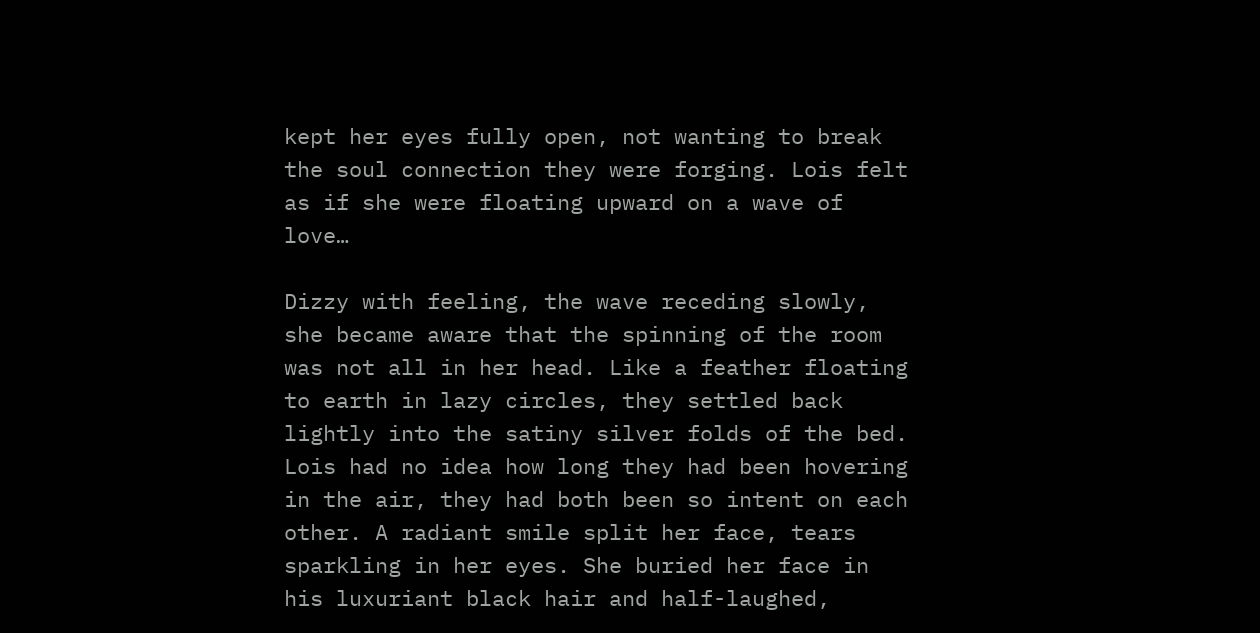kept her eyes fully open, not wanting to break the soul connection they were forging. Lois felt as if she were floating upward on a wave of love…

Dizzy with feeling, the wave receding slowly, she became aware that the spinning of the room was not all in her head. Like a feather floating to earth in lazy circles, they settled back lightly into the satiny silver folds of the bed. Lois had no idea how long they had been hovering in the air, they had both been so intent on each other. A radiant smile split her face, tears sparkling in her eyes. She buried her face in his luxuriant black hair and half-laughed,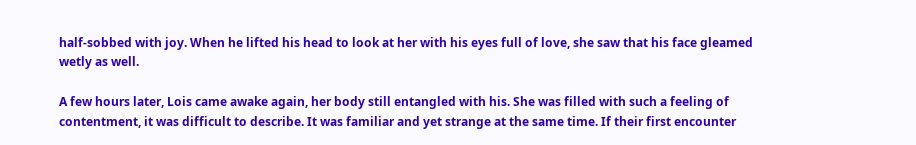half-sobbed with joy. When he lifted his head to look at her with his eyes full of love, she saw that his face gleamed wetly as well.

A few hours later, Lois came awake again, her body still entangled with his. She was filled with such a feeling of contentment, it was difficult to describe. It was familiar and yet strange at the same time. If their first encounter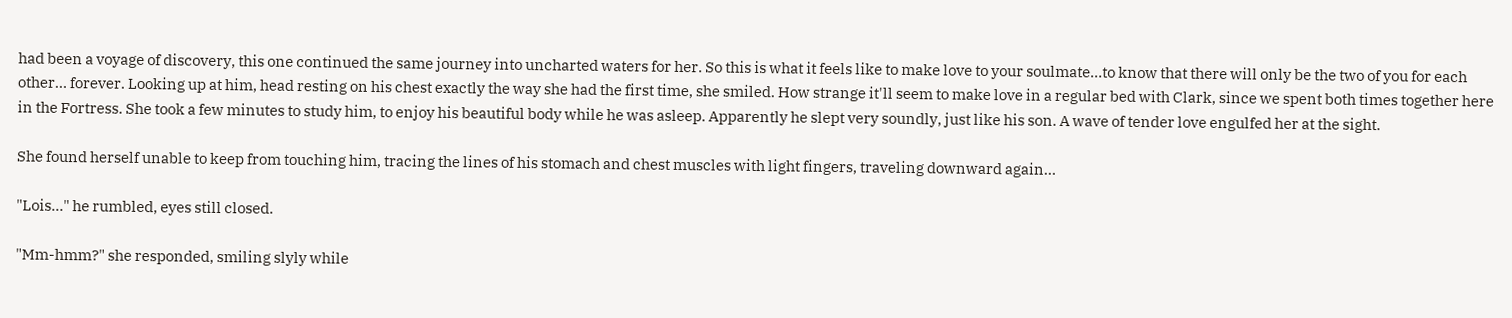had been a voyage of discovery, this one continued the same journey into uncharted waters for her. So this is what it feels like to make love to your soulmate…to know that there will only be the two of you for each other… forever. Looking up at him, head resting on his chest exactly the way she had the first time, she smiled. How strange it'll seem to make love in a regular bed with Clark, since we spent both times together here in the Fortress. She took a few minutes to study him, to enjoy his beautiful body while he was asleep. Apparently he slept very soundly, just like his son. A wave of tender love engulfed her at the sight.

She found herself unable to keep from touching him, tracing the lines of his stomach and chest muscles with light fingers, traveling downward again…

"Lois…" he rumbled, eyes still closed.

"Mm-hmm?" she responded, smiling slyly while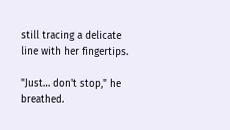still tracing a delicate line with her fingertips.

"Just… don't stop," he breathed.